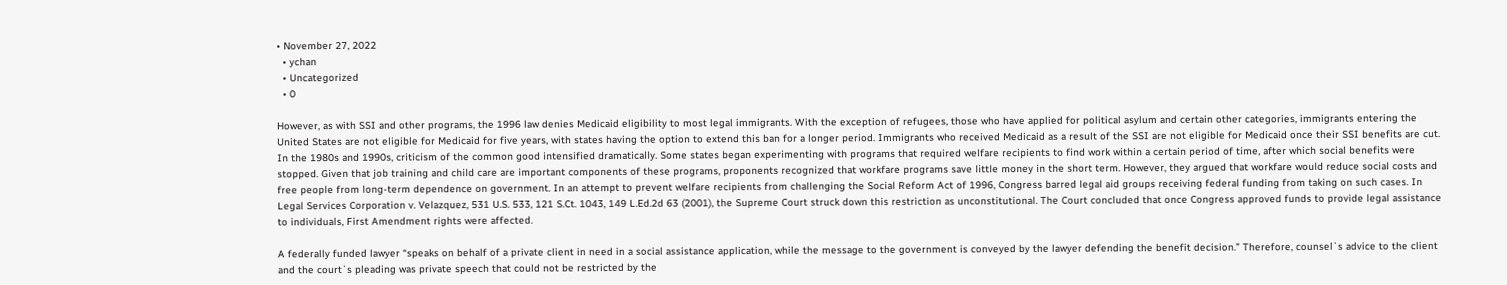• November 27, 2022
  • ychan
  • Uncategorized
  • 0

However, as with SSI and other programs, the 1996 law denies Medicaid eligibility to most legal immigrants. With the exception of refugees, those who have applied for political asylum and certain other categories, immigrants entering the United States are not eligible for Medicaid for five years, with states having the option to extend this ban for a longer period. Immigrants who received Medicaid as a result of the SSI are not eligible for Medicaid once their SSI benefits are cut. In the 1980s and 1990s, criticism of the common good intensified dramatically. Some states began experimenting with programs that required welfare recipients to find work within a certain period of time, after which social benefits were stopped. Given that job training and child care are important components of these programs, proponents recognized that workfare programs save little money in the short term. However, they argued that workfare would reduce social costs and free people from long-term dependence on government. In an attempt to prevent welfare recipients from challenging the Social Reform Act of 1996, Congress barred legal aid groups receiving federal funding from taking on such cases. In Legal Services Corporation v. Velazquez, 531 U.S. 533, 121 S.Ct. 1043, 149 L.Ed.2d 63 (2001), the Supreme Court struck down this restriction as unconstitutional. The Court concluded that once Congress approved funds to provide legal assistance to individuals, First Amendment rights were affected.

A federally funded lawyer “speaks on behalf of a private client in need in a social assistance application, while the message to the government is conveyed by the lawyer defending the benefit decision.” Therefore, counsel`s advice to the client and the court`s pleading was private speech that could not be restricted by the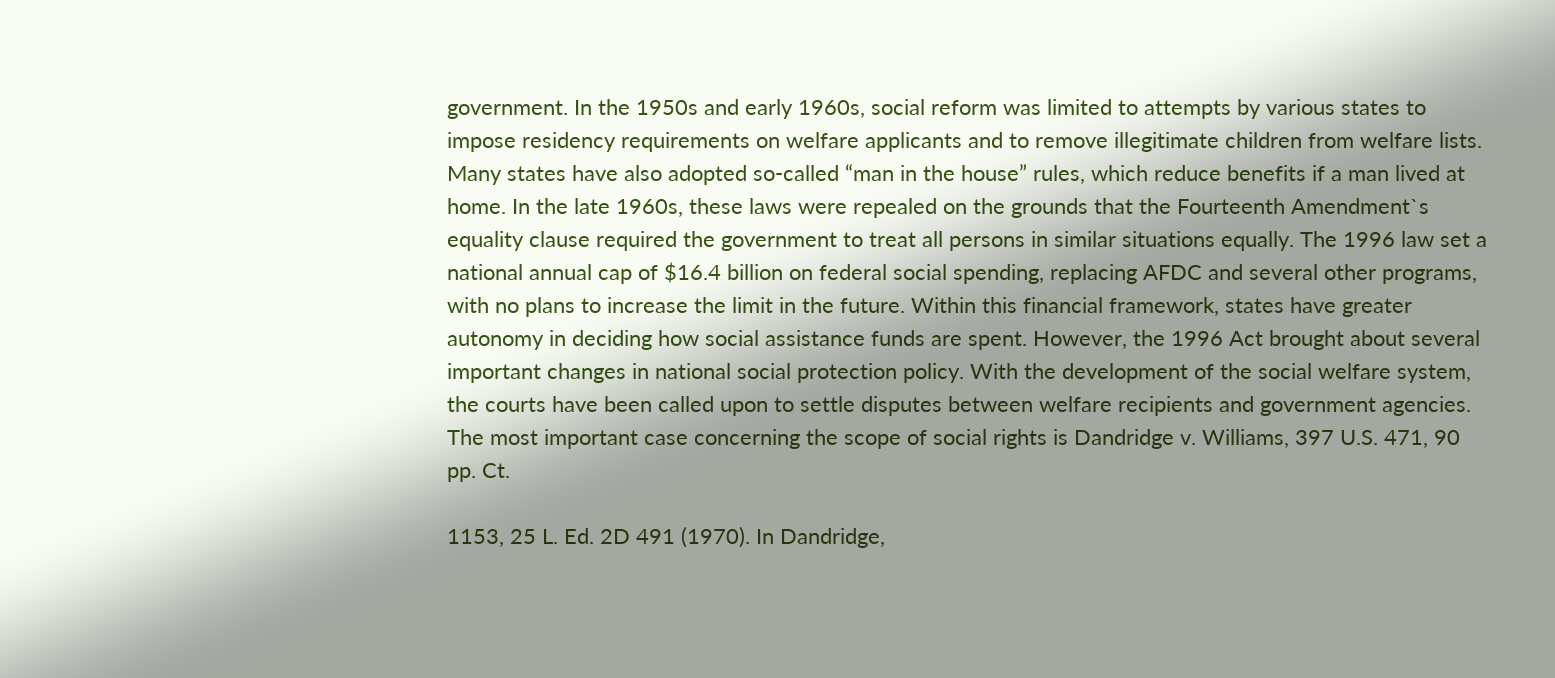government. In the 1950s and early 1960s, social reform was limited to attempts by various states to impose residency requirements on welfare applicants and to remove illegitimate children from welfare lists. Many states have also adopted so-called “man in the house” rules, which reduce benefits if a man lived at home. In the late 1960s, these laws were repealed on the grounds that the Fourteenth Amendment`s equality clause required the government to treat all persons in similar situations equally. The 1996 law set a national annual cap of $16.4 billion on federal social spending, replacing AFDC and several other programs, with no plans to increase the limit in the future. Within this financial framework, states have greater autonomy in deciding how social assistance funds are spent. However, the 1996 Act brought about several important changes in national social protection policy. With the development of the social welfare system, the courts have been called upon to settle disputes between welfare recipients and government agencies. The most important case concerning the scope of social rights is Dandridge v. Williams, 397 U.S. 471, 90 pp. Ct.

1153, 25 L. Ed. 2D 491 (1970). In Dandridge,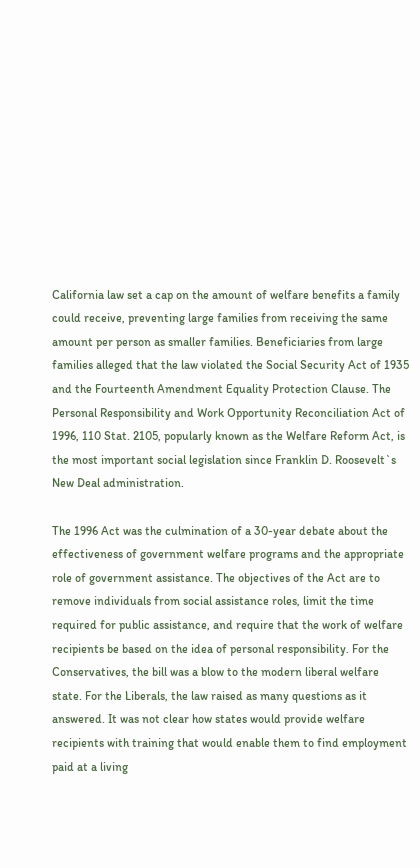California law set a cap on the amount of welfare benefits a family could receive, preventing large families from receiving the same amount per person as smaller families. Beneficiaries from large families alleged that the law violated the Social Security Act of 1935 and the Fourteenth Amendment Equality Protection Clause. The Personal Responsibility and Work Opportunity Reconciliation Act of 1996, 110 Stat. 2105, popularly known as the Welfare Reform Act, is the most important social legislation since Franklin D. Roosevelt`s New Deal administration.

The 1996 Act was the culmination of a 30-year debate about the effectiveness of government welfare programs and the appropriate role of government assistance. The objectives of the Act are to remove individuals from social assistance roles, limit the time required for public assistance, and require that the work of welfare recipients be based on the idea of personal responsibility. For the Conservatives, the bill was a blow to the modern liberal welfare state. For the Liberals, the law raised as many questions as it answered. It was not clear how states would provide welfare recipients with training that would enable them to find employment paid at a living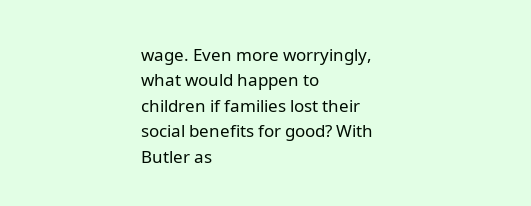wage. Even more worryingly, what would happen to children if families lost their social benefits for good? With Butler as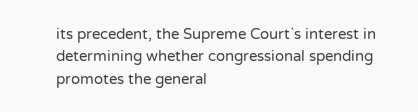its precedent, the Supreme Court`s interest in determining whether congressional spending promotes the general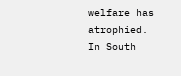welfare has atrophied. In South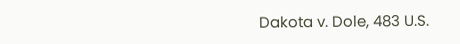Dakota v. Dole, 483 U.S.